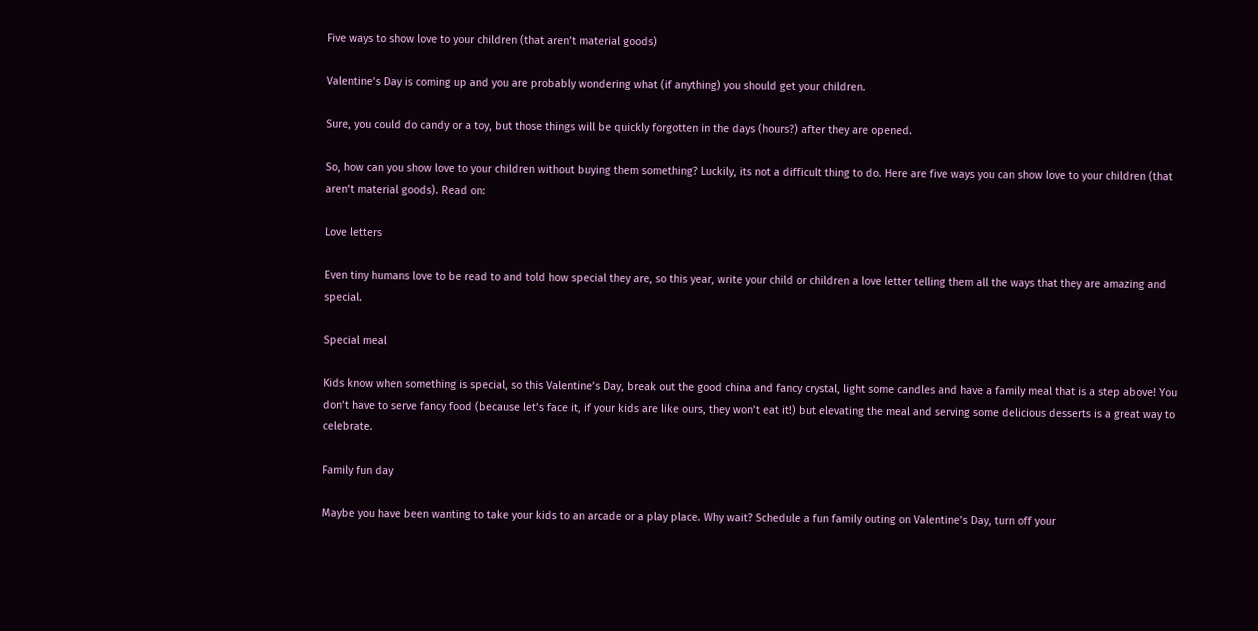Five ways to show love to your children (that aren’t material goods)

Valentine’s Day is coming up and you are probably wondering what (if anything) you should get your children.

Sure, you could do candy or a toy, but those things will be quickly forgotten in the days (hours?) after they are opened.

So, how can you show love to your children without buying them something? Luckily, its not a difficult thing to do. Here are five ways you can show love to your children (that aren’t material goods). Read on:

Love letters

Even tiny humans love to be read to and told how special they are, so this year, write your child or children a love letter telling them all the ways that they are amazing and special.

Special meal

Kids know when something is special, so this Valentine’s Day, break out the good china and fancy crystal, light some candles and have a family meal that is a step above! You don’t have to serve fancy food (because let’s face it, if your kids are like ours, they won’t eat it!) but elevating the meal and serving some delicious desserts is a great way to celebrate.

Family fun day

Maybe you have been wanting to take your kids to an arcade or a play place. Why wait? Schedule a fun family outing on Valentine’s Day, turn off your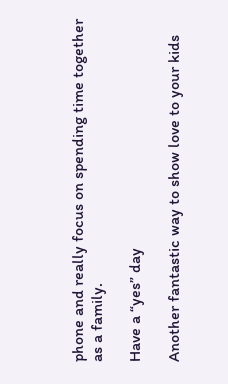phone and really focus on spending time together as a family.

Have a “yes” day

Another fantastic way to show love to your kids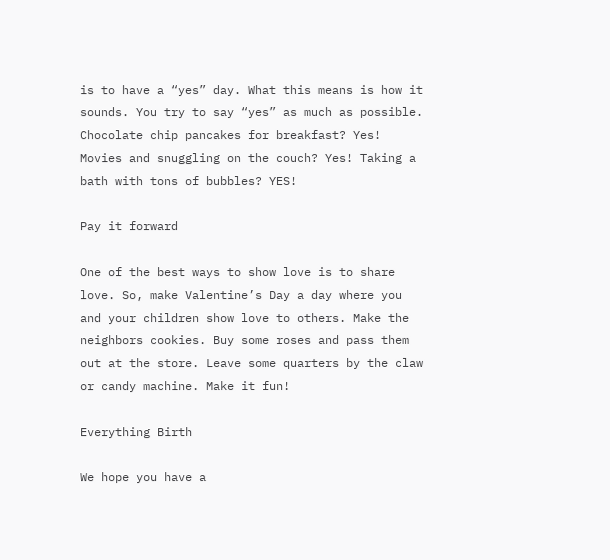is to have a “yes” day. What this means is how it sounds. You try to say “yes” as much as possible. Chocolate chip pancakes for breakfast? Yes! Movies and snuggling on the couch? Yes! Taking a bath with tons of bubbles? YES!

Pay it forward

One of the best ways to show love is to share love. So, make Valentine’s Day a day where you and your children show love to others. Make the neighbors cookies. Buy some roses and pass them out at the store. Leave some quarters by the claw or candy machine. Make it fun!

Everything Birth

We hope you have a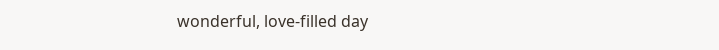wonderful, love-filled day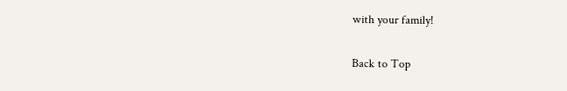with your family!

Back to Top